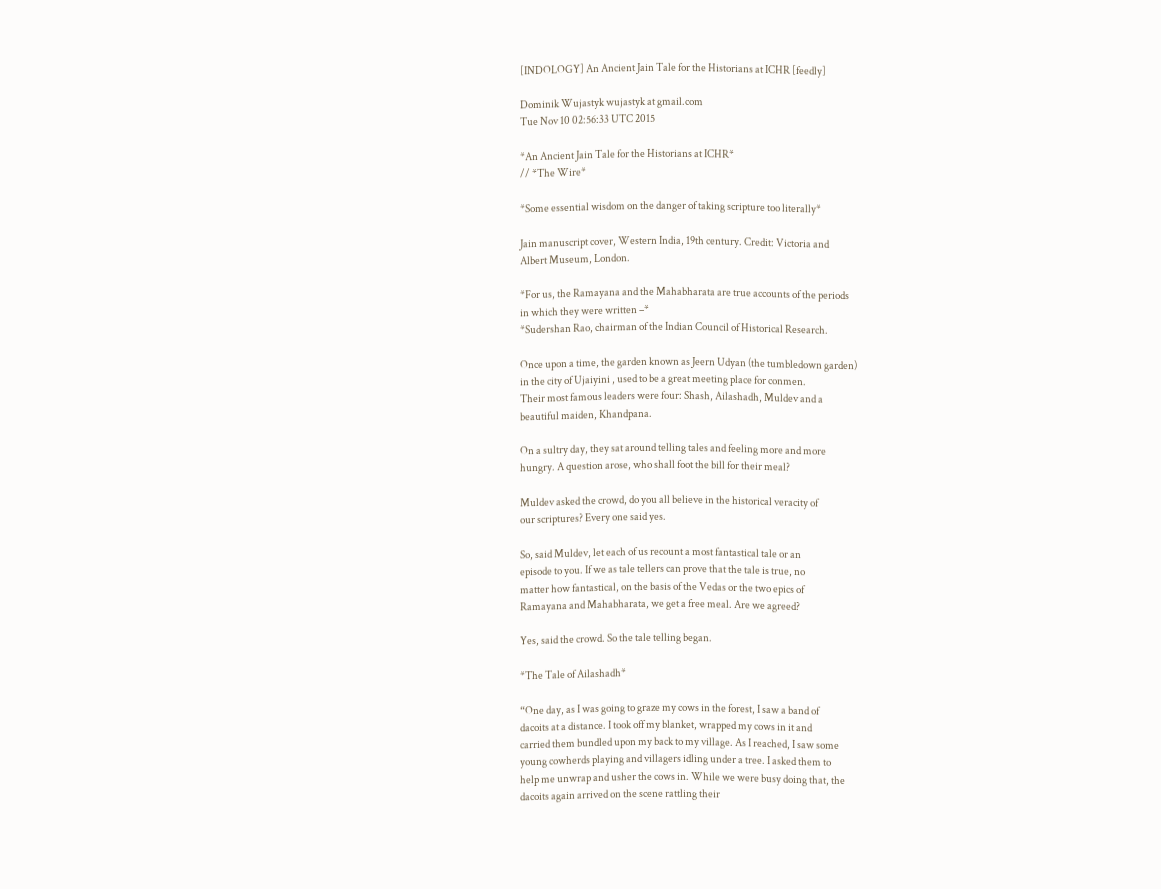[INDOLOGY] An Ancient Jain Tale for the Historians at ICHR [feedly]

Dominik Wujastyk wujastyk at gmail.com
Tue Nov 10 02:56:33 UTC 2015

*An Ancient Jain Tale for the Historians at ICHR*
// *The Wire*

*Some essential wisdom on the danger of taking scripture too literally*

Jain manuscript cover, Western India, 19th century. Credit: Victoria and
Albert Museum, London.

*For us, the Ramayana and the Mahabharata are true accounts of the periods
in which they were written –*
*Sudershan Rao, chairman of the Indian Council of Historical Research.

Once upon a time, the garden known as Jeern Udyan (the tumbledown garden)
in the city of Ujaiyini , used to be a great meeting place for conmen.
Their most famous leaders were four: Shash, Ailashadh, Muldev and a
beautiful maiden, Khandpana.

On a sultry day, they sat around telling tales and feeling more and more
hungry. A question arose, who shall foot the bill for their meal?

Muldev asked the crowd, do you all believe in the historical veracity of
our scriptures? Every one said yes.

So, said Muldev, let each of us recount a most fantastical tale or an
episode to you. If we as tale tellers can prove that the tale is true, no
matter how fantastical, on the basis of the Vedas or the two epics of
Ramayana and Mahabharata, we get a free meal. Are we agreed?

Yes, said the crowd. So the tale telling began.

*The Tale of Ailashadh*

“One day, as I was going to graze my cows in the forest, I saw a band of
dacoits at a distance. I took off my blanket, wrapped my cows in it and
carried them bundled upon my back to my village. As I reached, I saw some
young cowherds playing and villagers idling under a tree. I asked them to
help me unwrap and usher the cows in. While we were busy doing that, the
dacoits again arrived on the scene rattling their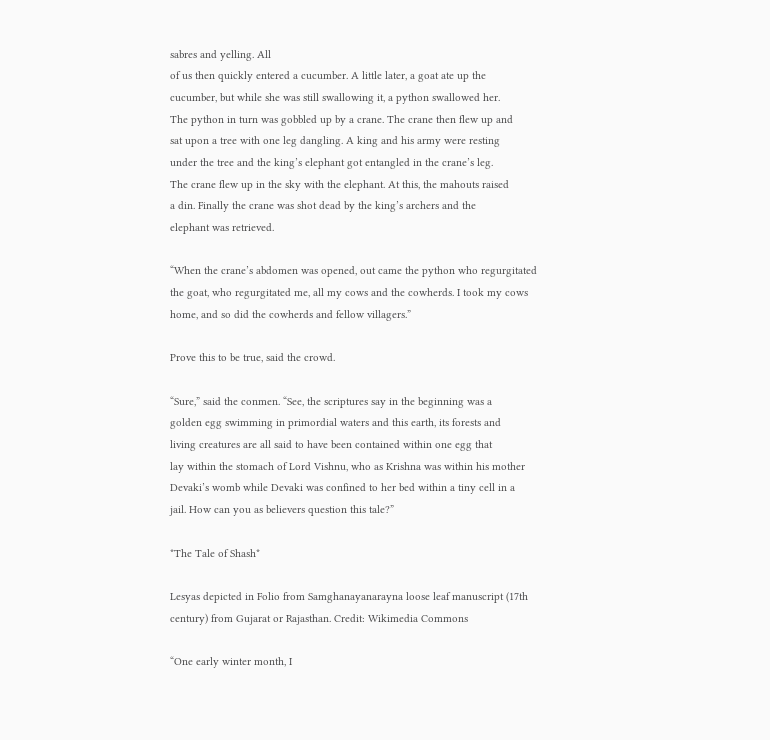sabres and yelling. All
of us then quickly entered a cucumber. A little later, a goat ate up the
cucumber, but while she was still swallowing it, a python swallowed her.
The python in turn was gobbled up by a crane. The crane then flew up and
sat upon a tree with one leg dangling. A king and his army were resting
under the tree and the king’s elephant got entangled in the crane’s leg.
The crane flew up in the sky with the elephant. At this, the mahouts raised
a din. Finally the crane was shot dead by the king’s archers and the
elephant was retrieved.

“When the crane’s abdomen was opened, out came the python who regurgitated
the goat, who regurgitated me, all my cows and the cowherds. I took my cows
home, and so did the cowherds and fellow villagers.”

Prove this to be true, said the crowd.

“Sure,” said the conmen. “See, the scriptures say in the beginning was a
golden egg swimming in primordial waters and this earth, its forests and
living creatures are all said to have been contained within one egg that
lay within the stomach of Lord Vishnu, who as Krishna was within his mother
Devaki’s womb while Devaki was confined to her bed within a tiny cell in a
jail. How can you as believers question this tale?”

*The Tale of Shash*

Lesyas depicted in Folio from Samghanayanarayna loose leaf manuscript (17th
century) from Gujarat or Rajasthan. Credit: Wikimedia Commons

“One early winter month, I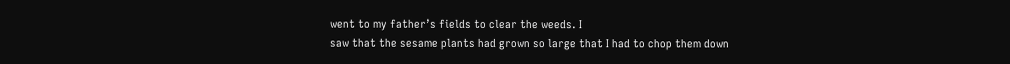went to my father’s fields to clear the weeds. I
saw that the sesame plants had grown so large that I had to chop them down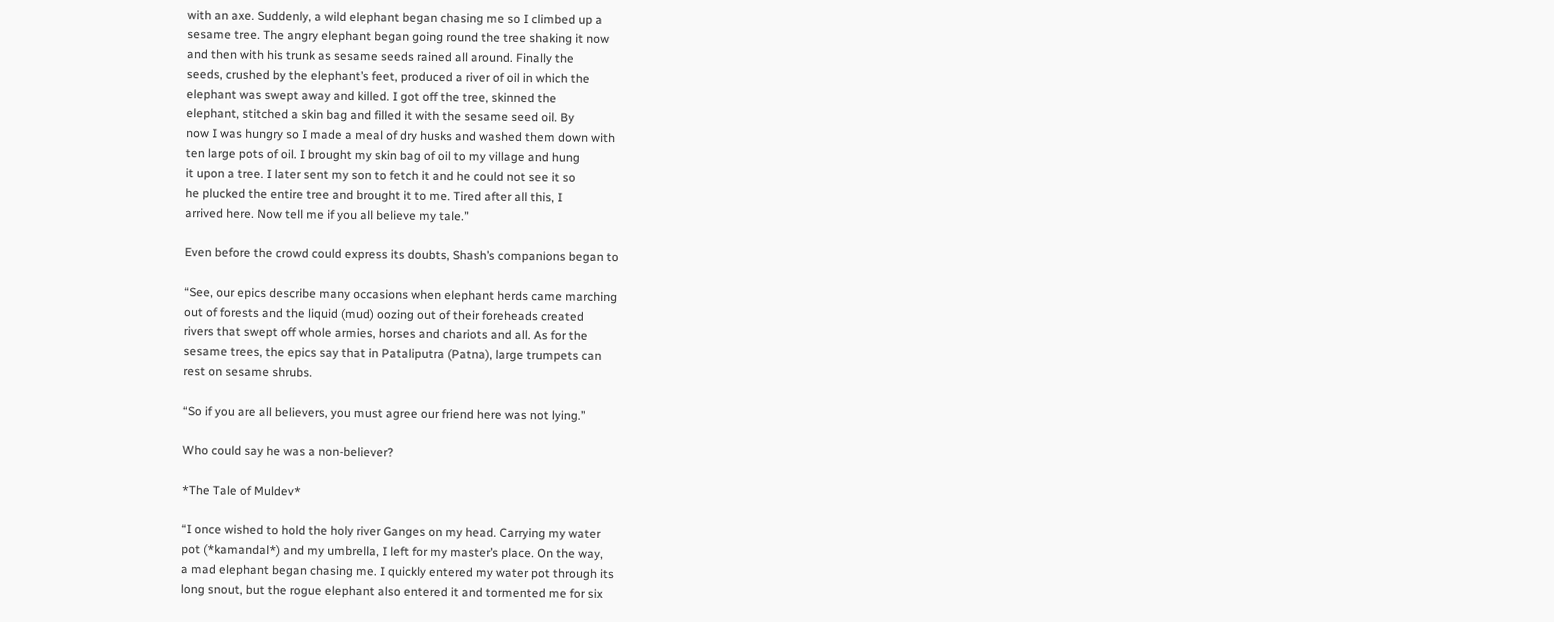with an axe. Suddenly, a wild elephant began chasing me so I climbed up a
sesame tree. The angry elephant began going round the tree shaking it now
and then with his trunk as sesame seeds rained all around. Finally the
seeds, crushed by the elephant’s feet, produced a river of oil in which the
elephant was swept away and killed. I got off the tree, skinned the
elephant, stitched a skin bag and filled it with the sesame seed oil. By
now I was hungry so I made a meal of dry husks and washed them down with
ten large pots of oil. I brought my skin bag of oil to my village and hung
it upon a tree. I later sent my son to fetch it and he could not see it so
he plucked the entire tree and brought it to me. Tired after all this, I
arrived here. Now tell me if you all believe my tale.”

Even before the crowd could express its doubts, Shash’s companions began to

“See, our epics describe many occasions when elephant herds came marching
out of forests and the liquid (mud) oozing out of their foreheads created
rivers that swept off whole armies, horses and chariots and all. As for the
sesame trees, the epics say that in Pataliputra (Patna), large trumpets can
rest on sesame shrubs.

“So if you are all believers, you must agree our friend here was not lying.”

Who could say he was a non-believer?

*The Tale of Muldev*

“I once wished to hold the holy river Ganges on my head. Carrying my water
pot (*kamandal*) and my umbrella, I left for my master’s place. On the way,
a mad elephant began chasing me. I quickly entered my water pot through its
long snout, but the rogue elephant also entered it and tormented me for six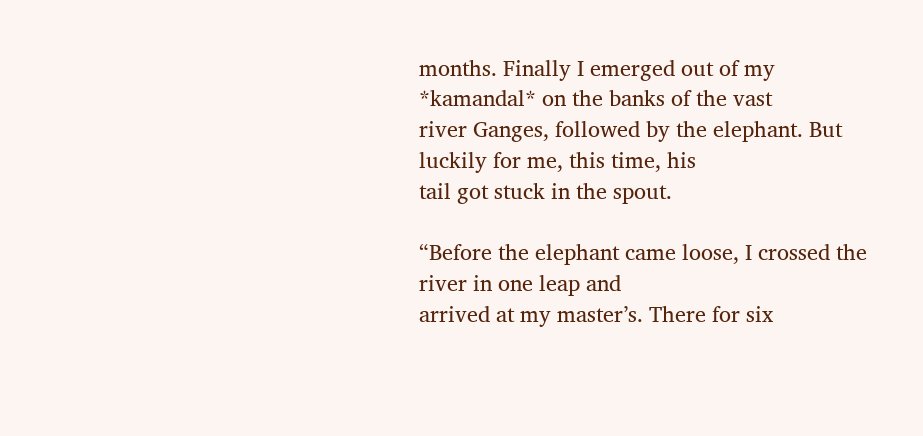months. Finally I emerged out of my *kamandal* on the banks of the vast
river Ganges, followed by the elephant. But luckily for me, this time, his
tail got stuck in the spout.

“Before the elephant came loose, I crossed the river in one leap and
arrived at my master’s. There for six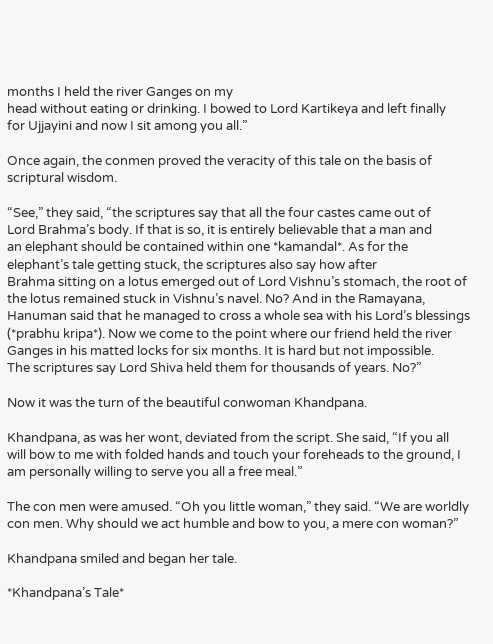months I held the river Ganges on my
head without eating or drinking. I bowed to Lord Kartikeya and left finally
for Ujjayini and now I sit among you all.”

Once again, the conmen proved the veracity of this tale on the basis of
scriptural wisdom.

“See,” they said, “the scriptures say that all the four castes came out of
Lord Brahma’s body. If that is so, it is entirely believable that a man and
an elephant should be contained within one *kamandal*. As for the
elephant’s tale getting stuck, the scriptures also say how after
Brahma sitting on a lotus emerged out of Lord Vishnu’s stomach, the root of
the lotus remained stuck in Vishnu’s navel. No? And in the Ramayana,
Hanuman said that he managed to cross a whole sea with his Lord’s blessings
(*prabhu kripa*). Now we come to the point where our friend held the river
Ganges in his matted locks for six months. It is hard but not impossible.
The scriptures say Lord Shiva held them for thousands of years. No?”

Now it was the turn of the beautiful conwoman Khandpana.

Khandpana, as was her wont, deviated from the script. She said, “If you all
will bow to me with folded hands and touch your foreheads to the ground, I
am personally willing to serve you all a free meal.”

The con men were amused. “Oh you little woman,” they said. “We are worldly
con men. Why should we act humble and bow to you, a mere con woman?”

Khandpana smiled and began her tale.

*Khandpana’s Tale*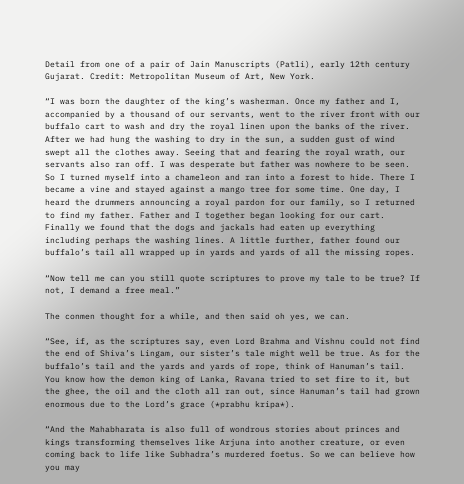Detail from one of a pair of Jain Manuscripts (Patli), early 12th century
Gujarat. Credit: Metropolitan Museum of Art, New York.

“I was born the daughter of the king’s washerman. Once my father and I,
accompanied by a thousand of our servants, went to the river front with our
buffalo cart to wash and dry the royal linen upon the banks of the river.
After we had hung the washing to dry in the sun, a sudden gust of wind
swept all the clothes away. Seeing that and fearing the royal wrath, our
servants also ran off. I was desperate but father was nowhere to be seen.
So I turned myself into a chameleon and ran into a forest to hide. There I
became a vine and stayed against a mango tree for some time. One day, I
heard the drummers announcing a royal pardon for our family, so I returned
to find my father. Father and I together began looking for our cart.
Finally we found that the dogs and jackals had eaten up everything
including perhaps the washing lines. A little further, father found our
buffalo’s tail all wrapped up in yards and yards of all the missing ropes.

“Now tell me can you still quote scriptures to prove my tale to be true? If
not, I demand a free meal.”

The conmen thought for a while, and then said oh yes, we can.

“See, if, as the scriptures say, even Lord Brahma and Vishnu could not find
the end of Shiva’s Lingam, our sister’s tale might well be true. As for the
buffalo’s tail and the yards and yards of rope, think of Hanuman’s tail.
You know how the demon king of Lanka, Ravana tried to set fire to it, but
the ghee, the oil and the cloth all ran out, since Hanuman’s tail had grown
enormous due to the Lord’s grace (*prabhu kripa*).

“And the Mahabharata is also full of wondrous stories about princes and
kings transforming themselves like Arjuna into another creature, or even
coming back to life like Subhadra’s murdered foetus. So we can believe how
you may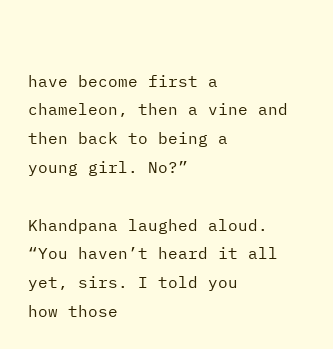have become first a chameleon, then a vine and then back to being a
young girl. No?”

Khandpana laughed aloud. “You haven’t heard it all yet, sirs. I told you
how those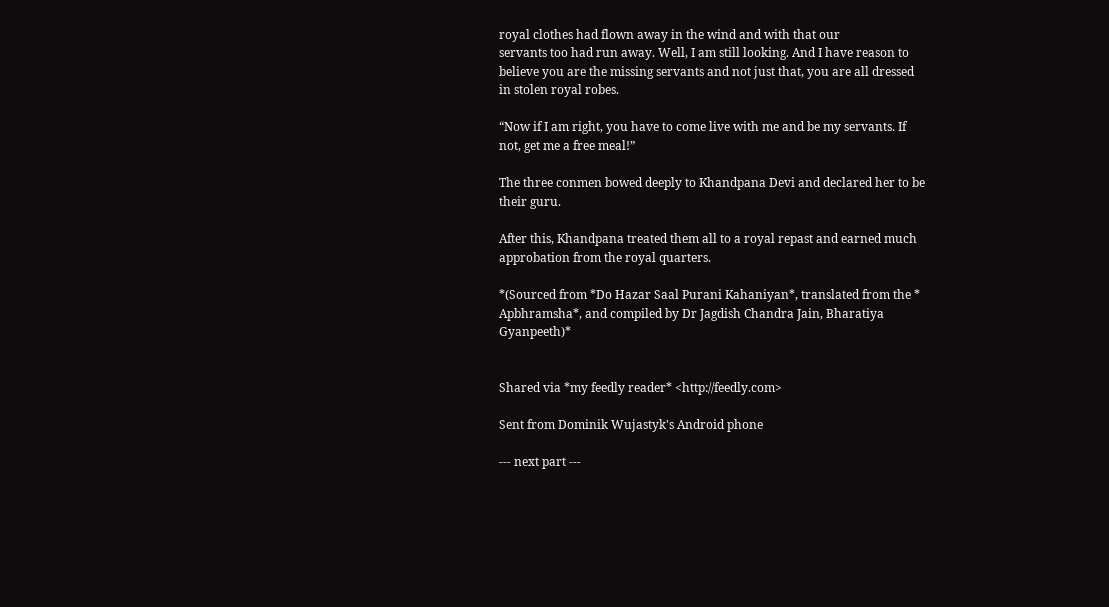royal clothes had flown away in the wind and with that our
servants too had run away. Well, I am still looking. And I have reason to
believe you are the missing servants and not just that, you are all dressed
in stolen royal robes.

“Now if I am right, you have to come live with me and be my servants. If
not, get me a free meal!”

The three conmen bowed deeply to Khandpana Devi and declared her to be
their guru.

After this, Khandpana treated them all to a royal repast and earned much
approbation from the royal quarters.

*(Sourced from *Do Hazar Saal Purani Kahaniyan*, translated from the *
Apbhramsha*, and compiled by Dr Jagdish Chandra Jain, Bharatiya Gyanpeeth)*


Shared via *my feedly reader* <http://feedly.com>

Sent from Dominik Wujastyk's Android phone

--- next part ---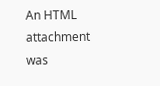An HTML attachment was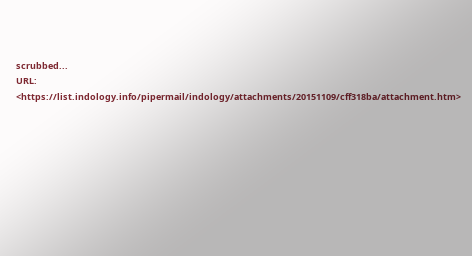scrubbed...
URL: <https://list.indology.info/pipermail/indology/attachments/20151109/cff318ba/attachment.htm>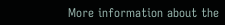More information about the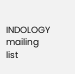INDOLOGY mailing list